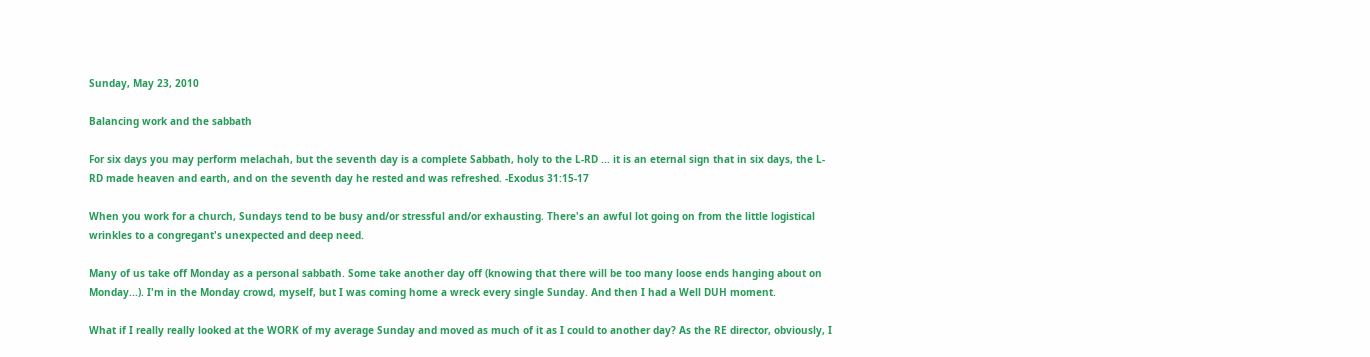Sunday, May 23, 2010

Balancing work and the sabbath

For six days you may perform melachah, but the seventh day is a complete Sabbath, holy to the L-RD ... it is an eternal sign that in six days, the L-RD made heaven and earth, and on the seventh day he rested and was refreshed. -Exodus 31:15-17

When you work for a church, Sundays tend to be busy and/or stressful and/or exhausting. There's an awful lot going on from the little logistical wrinkles to a congregant's unexpected and deep need.

Many of us take off Monday as a personal sabbath. Some take another day off (knowing that there will be too many loose ends hanging about on Monday...). I'm in the Monday crowd, myself, but I was coming home a wreck every single Sunday. And then I had a Well DUH moment.

What if I really really looked at the WORK of my average Sunday and moved as much of it as I could to another day? As the RE director, obviously, I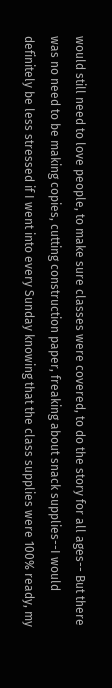would still need to love people, to make sure classes were covered, to do the story for all ages-- But there was no need to be making copies, cutting construction paper, freaking about snack supplies--I would definitely be less stressed if I went into every Sunday knowing that the class supplies were 100% ready, my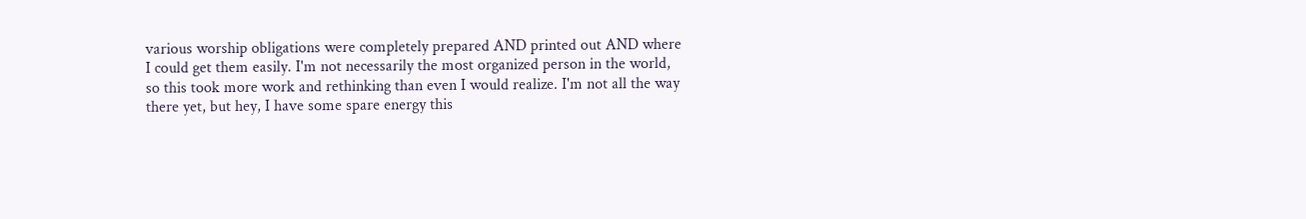various worship obligations were completely prepared AND printed out AND where I could get them easily. I'm not necessarily the most organized person in the world, so this took more work and rethinking than even I would realize. I'm not all the way there yet, but hey, I have some spare energy this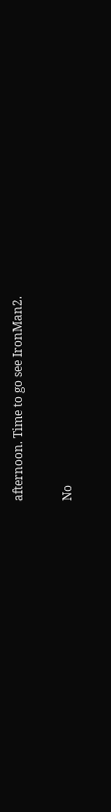afternoon. Time to go see IronMan2.

No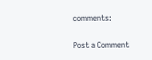comments:

Post a Comment